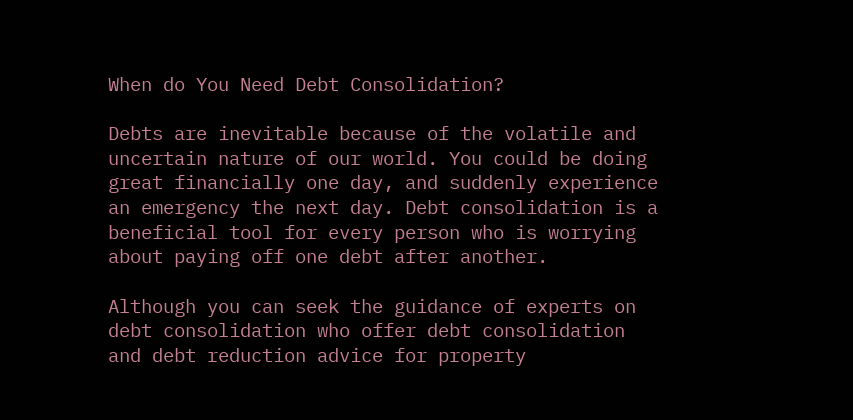When do You Need Debt Consolidation?

Debts are inevitable because of the volatile and uncertain nature of our world. You could be doing great financially one day, and suddenly experience an emergency the next day. Debt consolidation is a beneficial tool for every person who is worrying about paying off one debt after another.

Although you can seek the guidance of experts on debt consolidation who offer debt consolidation and debt reduction advice for property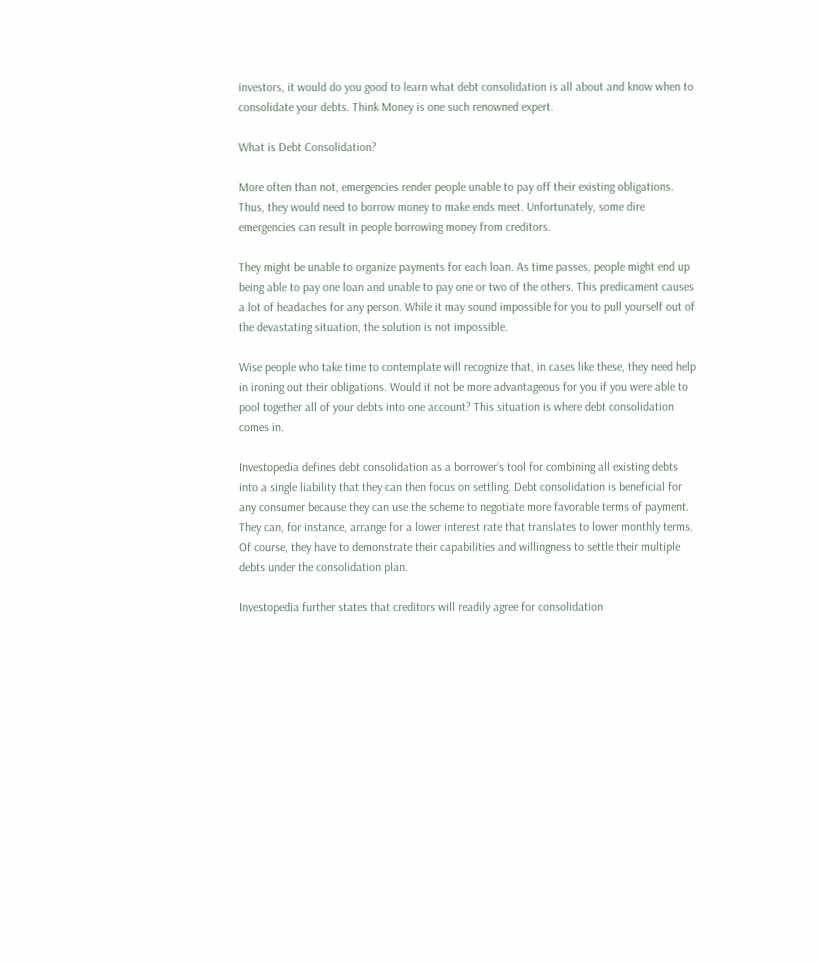investors, it would do you good to learn what debt consolidation is all about and know when to consolidate your debts. Think Money is one such renowned expert.

What is Debt Consolidation?

More often than not, emergencies render people unable to pay off their existing obligations. Thus, they would need to borrow money to make ends meet. Unfortunately, some dire emergencies can result in people borrowing money from creditors.

They might be unable to organize payments for each loan. As time passes, people might end up being able to pay one loan and unable to pay one or two of the others. This predicament causes a lot of headaches for any person. While it may sound impossible for you to pull yourself out of the devastating situation, the solution is not impossible.

Wise people who take time to contemplate will recognize that, in cases like these, they need help in ironing out their obligations. Would it not be more advantageous for you if you were able to pool together all of your debts into one account? This situation is where debt consolidation comes in.

Investopedia defines debt consolidation as a borrower’s tool for combining all existing debts into a single liability that they can then focus on settling. Debt consolidation is beneficial for any consumer because they can use the scheme to negotiate more favorable terms of payment. They can, for instance, arrange for a lower interest rate that translates to lower monthly terms. Of course, they have to demonstrate their capabilities and willingness to settle their multiple debts under the consolidation plan.

Investopedia further states that creditors will readily agree for consolidation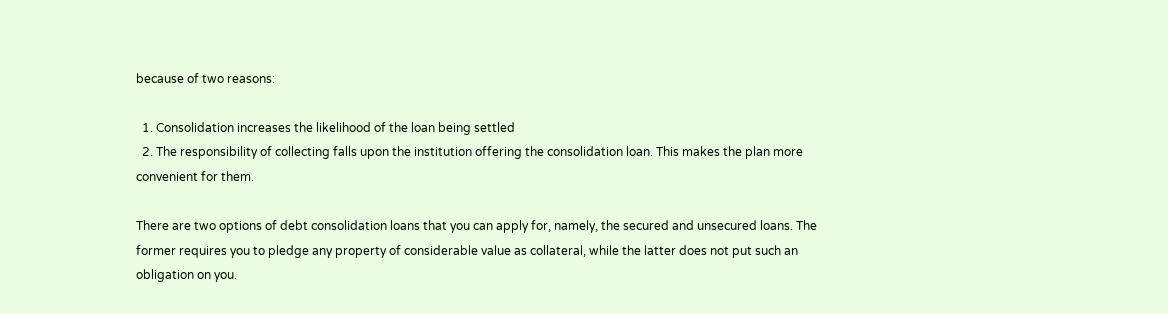because of two reasons:

  1. Consolidation increases the likelihood of the loan being settled
  2. The responsibility of collecting falls upon the institution offering the consolidation loan. This makes the plan more convenient for them.

There are two options of debt consolidation loans that you can apply for, namely, the secured and unsecured loans. The former requires you to pledge any property of considerable value as collateral, while the latter does not put such an obligation on you.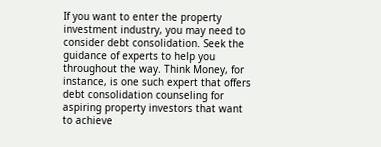If you want to enter the property investment industry, you may need to consider debt consolidation. Seek the guidance of experts to help you throughout the way. Think Money, for instance, is one such expert that offers debt consolidation counseling for aspiring property investors that want to achieve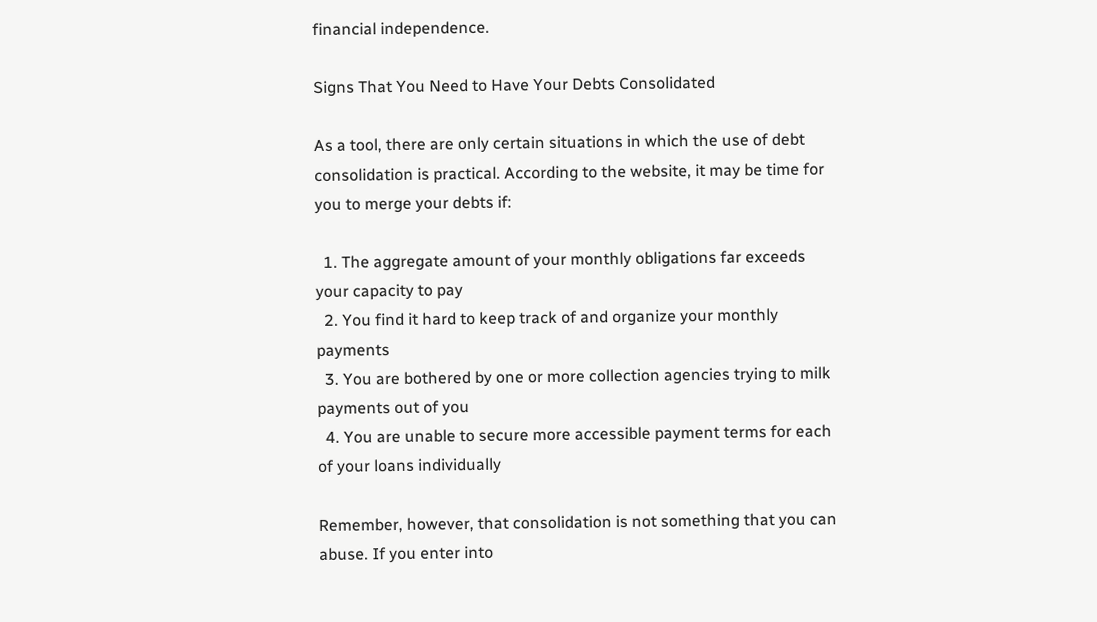financial independence.

Signs That You Need to Have Your Debts Consolidated

As a tool, there are only certain situations in which the use of debt consolidation is practical. According to the website, it may be time for you to merge your debts if:

  1. The aggregate amount of your monthly obligations far exceeds your capacity to pay
  2. You find it hard to keep track of and organize your monthly payments
  3. You are bothered by one or more collection agencies trying to milk payments out of you
  4. You are unable to secure more accessible payment terms for each of your loans individually

Remember, however, that consolidation is not something that you can abuse. If you enter into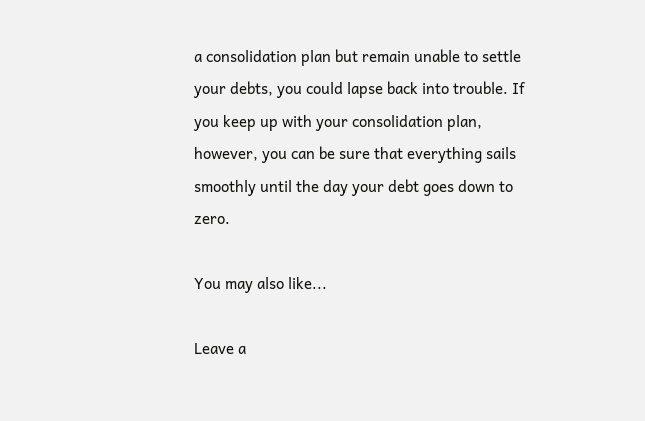a consolidation plan but remain unable to settle your debts, you could lapse back into trouble. If you keep up with your consolidation plan, however, you can be sure that everything sails smoothly until the day your debt goes down to zero.

You may also like...

Leave a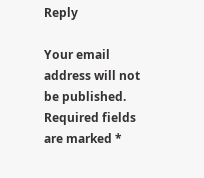Reply

Your email address will not be published. Required fields are marked *